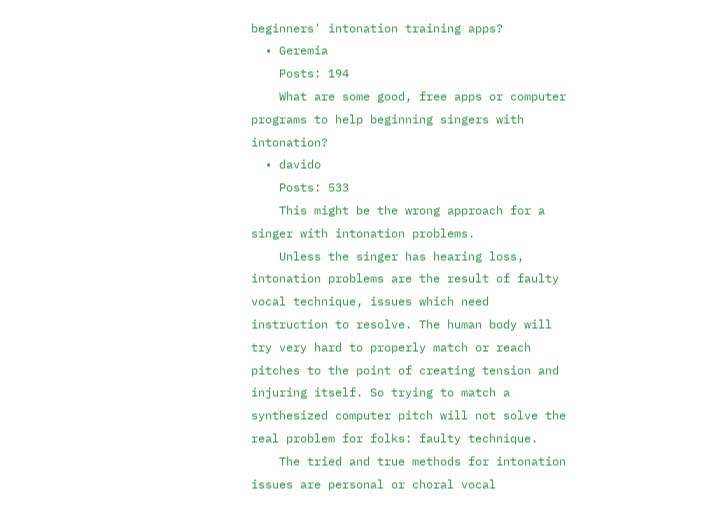beginners' intonation training apps?
  • Geremia
    Posts: 194
    What are some good, free apps or computer programs to help beginning singers with intonation?
  • davido
    Posts: 533
    This might be the wrong approach for a singer with intonation problems.
    Unless the singer has hearing loss, intonation problems are the result of faulty vocal technique, issues which need instruction to resolve. The human body will try very hard to properly match or reach pitches to the point of creating tension and injuring itself. So trying to match a synthesized computer pitch will not solve the real problem for folks: faulty technique.
    The tried and true methods for intonation issues are personal or choral vocal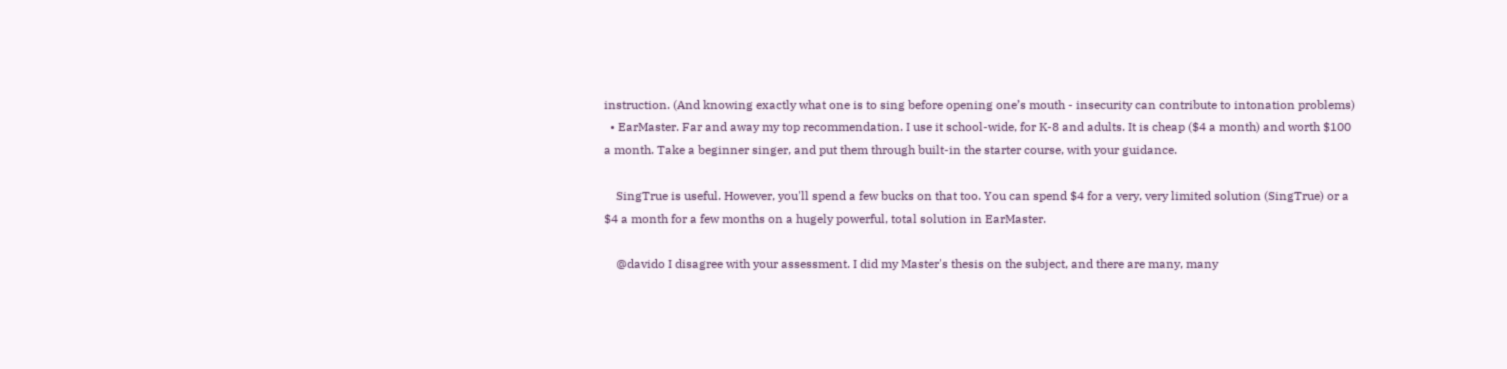instruction. (And knowing exactly what one is to sing before opening one’s mouth - insecurity can contribute to intonation problems)
  • EarMaster. Far and away my top recommendation. I use it school-wide, for K-8 and adults. It is cheap ($4 a month) and worth $100 a month. Take a beginner singer, and put them through built-in the starter course, with your guidance.

    SingTrue is useful. However, you'll spend a few bucks on that too. You can spend $4 for a very, very limited solution (SingTrue) or a $4 a month for a few months on a hugely powerful, total solution in EarMaster.

    @davido I disagree with your assessment. I did my Master's thesis on the subject, and there are many, many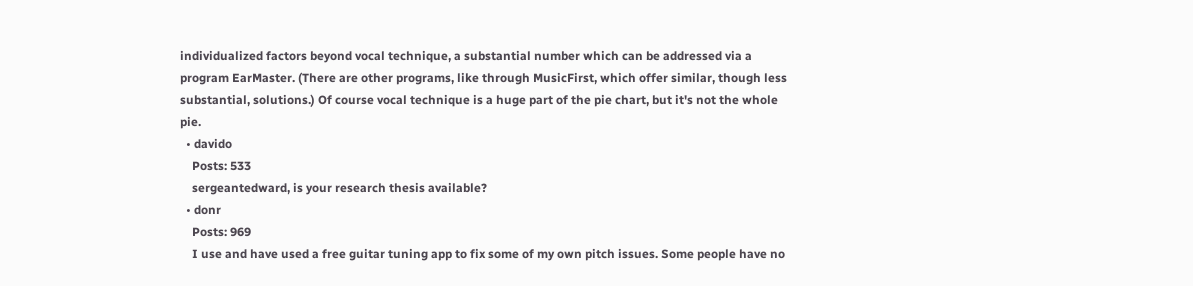individualized factors beyond vocal technique, a substantial number which can be addressed via a program EarMaster. (There are other programs, like through MusicFirst, which offer similar, though less substantial, solutions.) Of course vocal technique is a huge part of the pie chart, but it's not the whole pie.
  • davido
    Posts: 533
    sergeantedward, is your research thesis available?
  • donr
    Posts: 969
    I use and have used a free guitar tuning app to fix some of my own pitch issues. Some people have no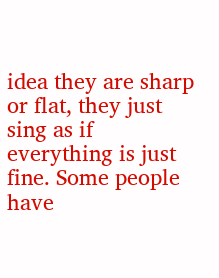idea they are sharp or flat, they just sing as if everything is just fine. Some people have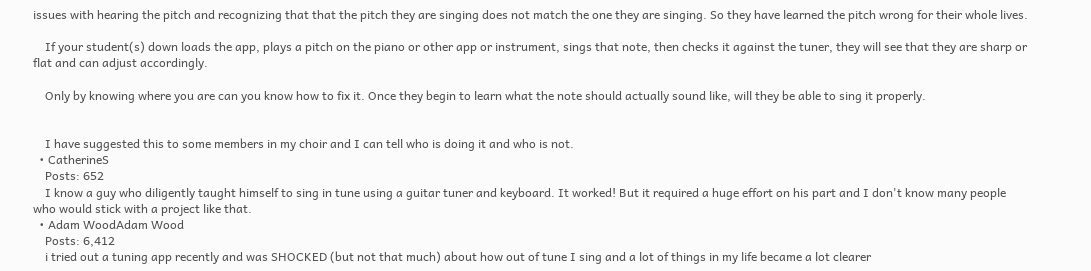issues with hearing the pitch and recognizing that that the pitch they are singing does not match the one they are singing. So they have learned the pitch wrong for their whole lives.

    If your student(s) down loads the app, plays a pitch on the piano or other app or instrument, sings that note, then checks it against the tuner, they will see that they are sharp or flat and can adjust accordingly.

    Only by knowing where you are can you know how to fix it. Once they begin to learn what the note should actually sound like, will they be able to sing it properly.


    I have suggested this to some members in my choir and I can tell who is doing it and who is not.
  • CatherineS
    Posts: 652
    I know a guy who diligently taught himself to sing in tune using a guitar tuner and keyboard. It worked! But it required a huge effort on his part and I don't know many people who would stick with a project like that.
  • Adam WoodAdam Wood
    Posts: 6,412
    i tried out a tuning app recently and was SHOCKED (but not that much) about how out of tune I sing and a lot of things in my life became a lot clearer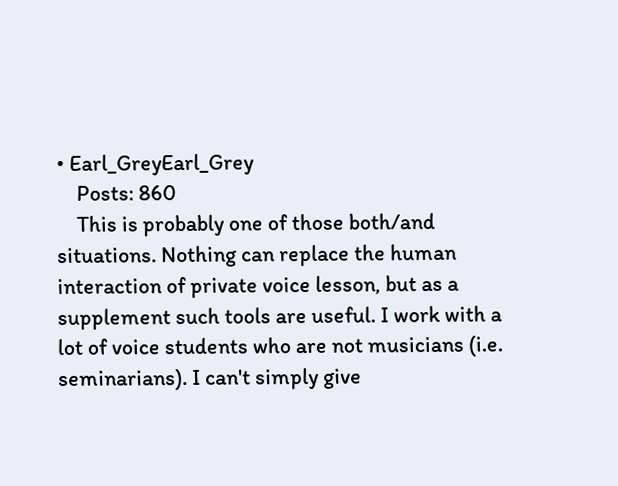• Earl_GreyEarl_Grey
    Posts: 860
    This is probably one of those both/and situations. Nothing can replace the human interaction of private voice lesson, but as a supplement such tools are useful. I work with a lot of voice students who are not musicians (i.e. seminarians). I can't simply give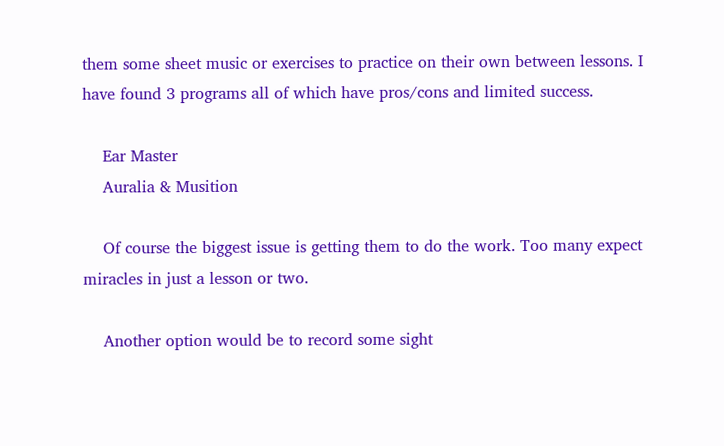them some sheet music or exercises to practice on their own between lessons. I have found 3 programs all of which have pros/cons and limited success.

    Ear Master
    Auralia & Musition

    Of course the biggest issue is getting them to do the work. Too many expect miracles in just a lesson or two.

    Another option would be to record some sight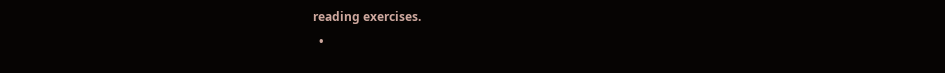reading exercises.
  •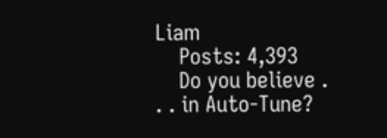Liam
    Posts: 4,393
    Do you believe . . . in Auto-Tune?